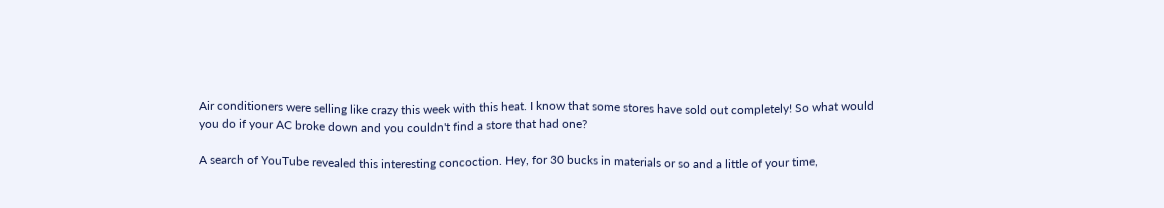Air conditioners were selling like crazy this week with this heat. I know that some stores have sold out completely! So what would you do if your AC broke down and you couldn't find a store that had one?

A search of YouTube revealed this interesting concoction. Hey, for 30 bucks in materials or so and a little of your time,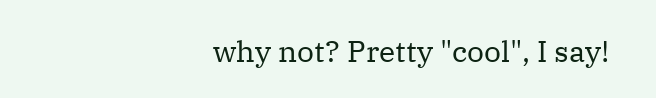why not? Pretty "cool", I say!